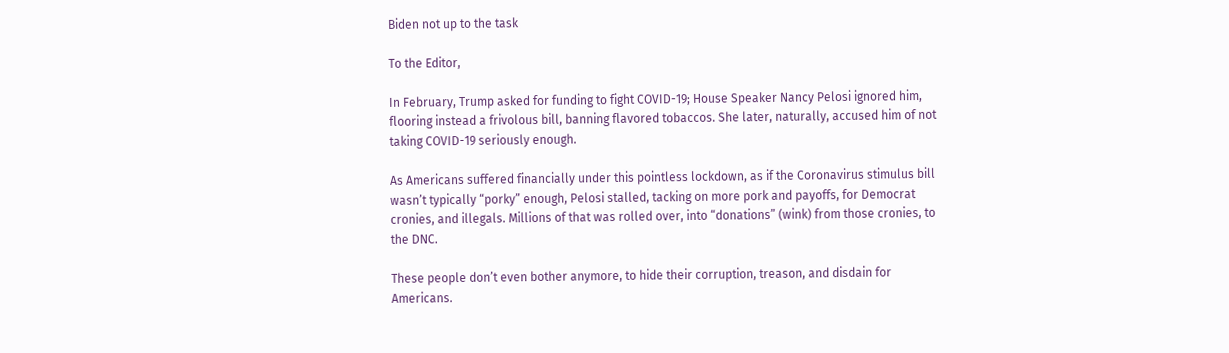Biden not up to the task

To the Editor,

In February, Trump asked for funding to fight COVID-19; House Speaker Nancy Pelosi ignored him, flooring instead a frivolous bill, banning flavored tobaccos. She later, naturally, accused him of not taking COVID-19 seriously enough.

As Americans suffered financially under this pointless lockdown, as if the Coronavirus stimulus bill wasn’t typically “porky” enough, Pelosi stalled, tacking on more pork and payoffs, for Democrat cronies, and illegals. Millions of that was rolled over, into “donations” (wink) from those cronies, to the DNC.

These people don’t even bother anymore, to hide their corruption, treason, and disdain for Americans.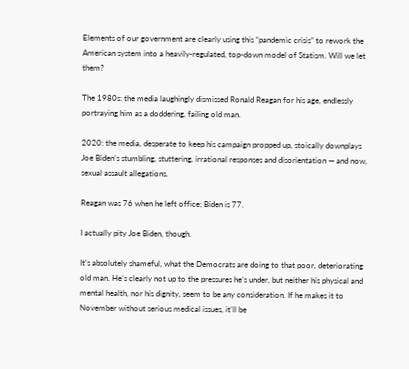Elements of our government are clearly using this “pandemic crisis” to rework the American system into a heavily-regulated, top-down model of Statism. Will we let them?

The 1980s: the media laughingly dismissed Ronald Reagan for his age, endlessly portraying him as a doddering, failing old man.

2020: the media, desperate to keep his campaign propped up, stoically downplays Joe Biden’s stumbling, stuttering, irrational responses and disorientation — and now, sexual assault allegations.

Reagan was 76 when he left office; Biden is 77.

I actually pity Joe Biden, though.

It’s absolutely shameful, what the Democrats are doing to that poor, deteriorating old man. He’s clearly not up to the pressures he’s under, but neither his physical and mental health, nor his dignity, seem to be any consideration. If he makes it to November without serious medical issues, it’ll be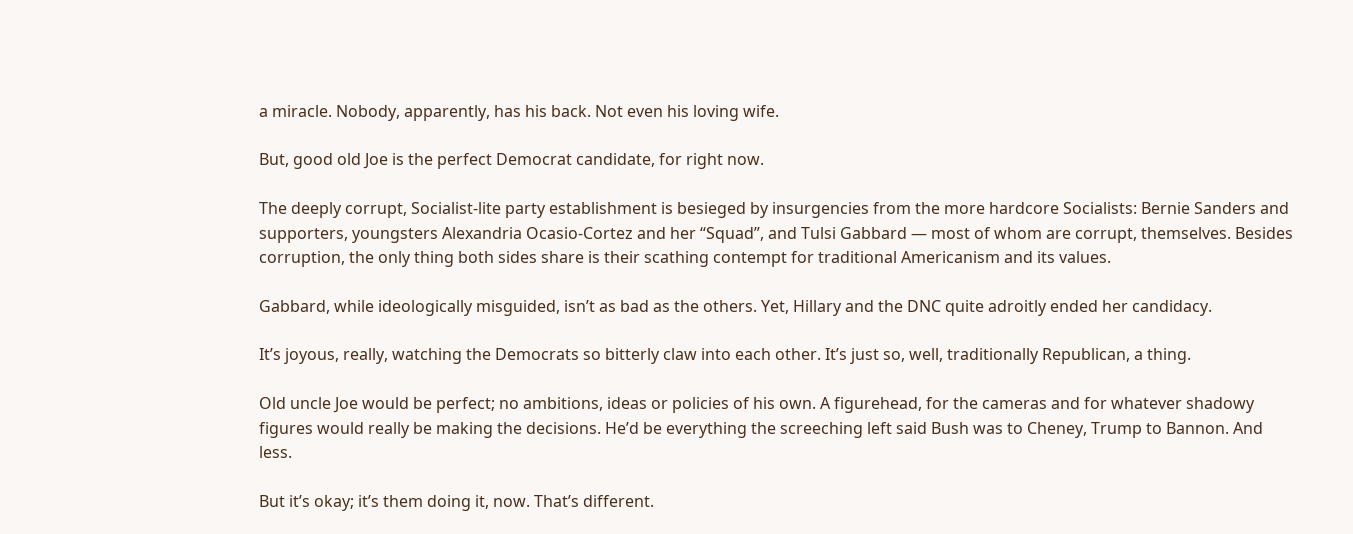a miracle. Nobody, apparently, has his back. Not even his loving wife.

But, good old Joe is the perfect Democrat candidate, for right now.

The deeply corrupt, Socialist-lite party establishment is besieged by insurgencies from the more hardcore Socialists: Bernie Sanders and supporters, youngsters Alexandria Ocasio-Cortez and her “Squad”, and Tulsi Gabbard — most of whom are corrupt, themselves. Besides corruption, the only thing both sides share is their scathing contempt for traditional Americanism and its values.

Gabbard, while ideologically misguided, isn’t as bad as the others. Yet, Hillary and the DNC quite adroitly ended her candidacy.

It’s joyous, really, watching the Democrats so bitterly claw into each other. It’s just so, well, traditionally Republican, a thing.

Old uncle Joe would be perfect; no ambitions, ideas or policies of his own. A figurehead, for the cameras and for whatever shadowy figures would really be making the decisions. He’d be everything the screeching left said Bush was to Cheney, Trump to Bannon. And less.

But it’s okay; it’s them doing it, now. That’s different.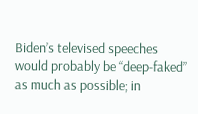Biden’s televised speeches would probably be “deep-faked” as much as possible; in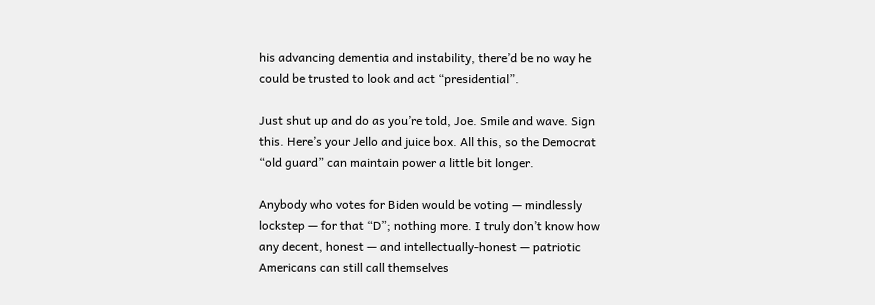his advancing dementia and instability, there’d be no way he could be trusted to look and act “presidential”.

Just shut up and do as you’re told, Joe. Smile and wave. Sign this. Here’s your Jello and juice box. All this, so the Democrat “old guard” can maintain power a little bit longer.

Anybody who votes for Biden would be voting — mindlessly lockstep — for that “D”; nothing more. I truly don’t know how any decent, honest — and intellectually-honest — patriotic Americans can still call themselves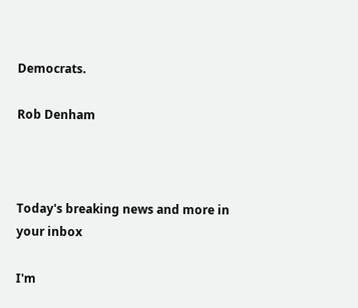Democrats.

Rob Denham



Today's breaking news and more in your inbox

I'm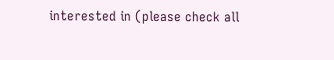interested in (please check all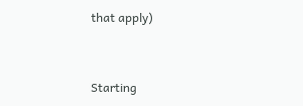that apply)


Starting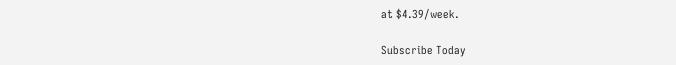at $4.39/week.

Subscribe Today